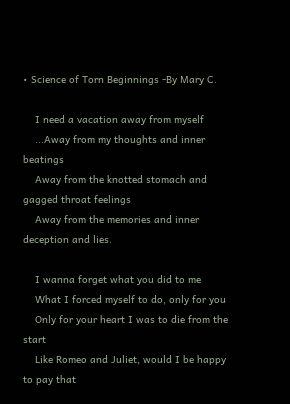• Science of Torn Beginnings -By Mary C.

    I need a vacation away from myself
    ...Away from my thoughts and inner beatings
    Away from the knotted stomach and gagged throat feelings
    Away from the memories and inner deception and lies.

    I wanna forget what you did to me
    What I forced myself to do, only for you
    Only for your heart I was to die from the start
    Like Romeo and Juliet, would I be happy to pay that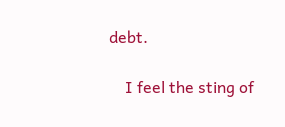debt.

    I feel the sting of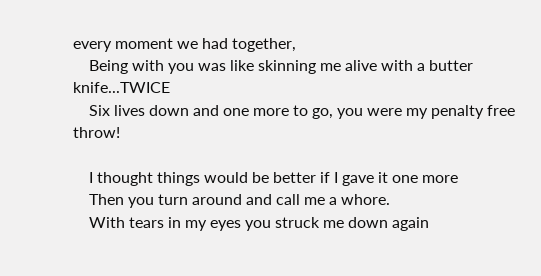every moment we had together,
    Being with you was like skinning me alive with a butter knife...TWICE
    Six lives down and one more to go, you were my penalty free throw!

    I thought things would be better if I gave it one more
    Then you turn around and call me a whore.
    With tears in my eyes you struck me down again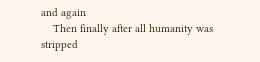and again
    Then finally after all humanity was stripped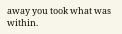away you took what was within.